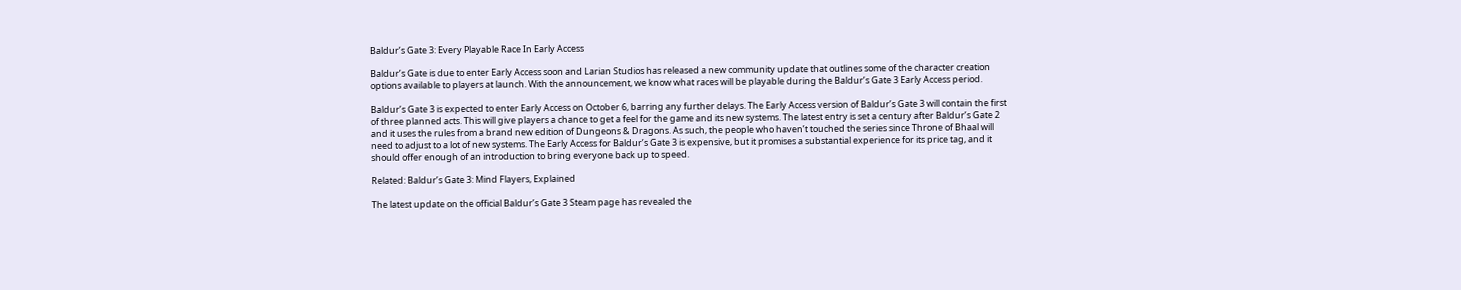Baldur’s Gate 3: Every Playable Race In Early Access

Baldur’s Gate is due to enter Early Access soon and Larian Studios has released a new community update that outlines some of the character creation options available to players at launch. With the announcement, we know what races will be playable during the Baldur’s Gate 3 Early Access period.

Baldur’s Gate 3 is expected to enter Early Access on October 6, barring any further delays. The Early Access version of Baldur’s Gate 3 will contain the first of three planned acts. This will give players a chance to get a feel for the game and its new systems. The latest entry is set a century after Baldur’s Gate 2 and it uses the rules from a brand new edition of Dungeons & Dragons. As such, the people who haven’t touched the series since Throne of Bhaal will need to adjust to a lot of new systems. The Early Access for Baldur’s Gate 3 is expensive, but it promises a substantial experience for its price tag, and it should offer enough of an introduction to bring everyone back up to speed.

Related: Baldur’s Gate 3: Mind Flayers, Explained

The latest update on the official Baldur’s Gate 3 Steam page has revealed the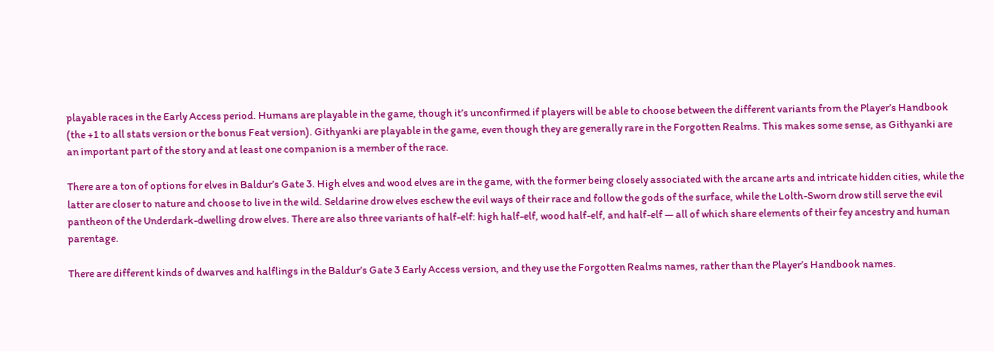playable races in the Early Access period. Humans are playable in the game, though it’s unconfirmed if players will be able to choose between the different variants from the Player’s Handbook (the +1 to all stats version or the bonus Feat version). Githyanki are playable in the game, even though they are generally rare in the Forgotten Realms. This makes some sense, as Githyanki are an important part of the story and at least one companion is a member of the race.

There are a ton of options for elves in Baldur’s Gate 3. High elves and wood elves are in the game, with the former being closely associated with the arcane arts and intricate hidden cities, while the latter are closer to nature and choose to live in the wild. Seldarine drow elves eschew the evil ways of their race and follow the gods of the surface, while the Lolth-Sworn drow still serve the evil pantheon of the Underdark-dwelling drow elves. There are also three variants of half-elf: high half-elf, wood half-elf, and half-elf — all of which share elements of their fey ancestry and human parentage.

There are different kinds of dwarves and halflings in the Baldur’s Gate 3 Early Access version, and they use the Forgotten Realms names, rather than the Player’s Handbook names.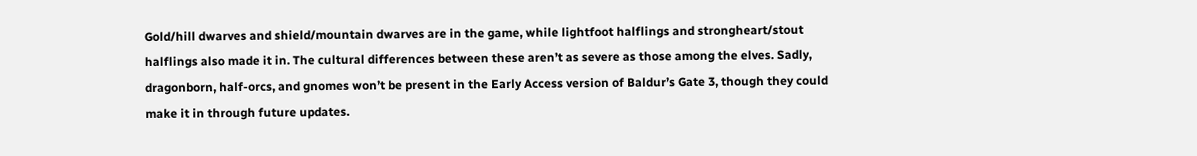Gold/hill dwarves and shield/mountain dwarves are in the game, while lightfoot halflings and strongheart/stout halflings also made it in. The cultural differences between these aren’t as severe as those among the elves. Sadly, dragonborn, half-orcs, and gnomes won’t be present in the Early Access version of Baldur’s Gate 3, though they could make it in through future updates.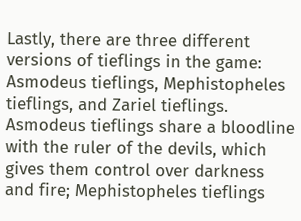Lastly, there are three different versions of tieflings in the game: Asmodeus tieflings, Mephistopheles tieflings, and Zariel tieflings. Asmodeus tieflings share a bloodline with the ruler of the devils, which gives them control over darkness and fire; Mephistopheles tieflings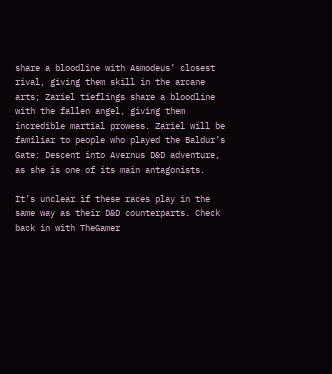share a bloodline with Asmodeus’ closest rival, giving them skill in the arcane arts; Zariel tieflings share a bloodline with the fallen angel, giving them incredible martial prowess. Zariel will be familiar to people who played the Baldur’s Gate: Descent into Avernus D&D adventure, as she is one of its main antagonists.

It’s unclear if these races play in the same way as their D&D counterparts. Check back in with TheGamer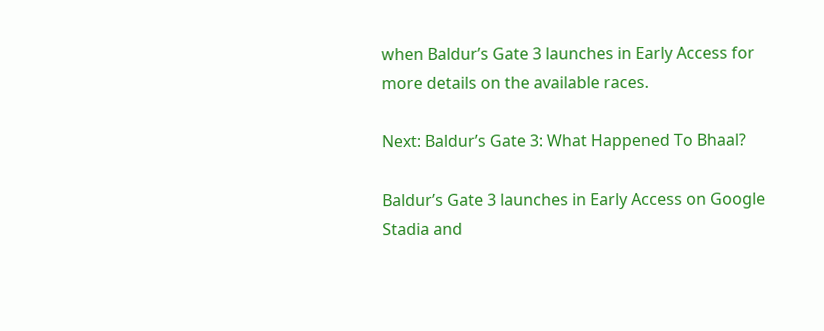when Baldur’s Gate 3 launches in Early Access for more details on the available races.

Next: Baldur’s Gate 3: What Happened To Bhaal?

Baldur’s Gate 3 launches in Early Access on Google Stadia and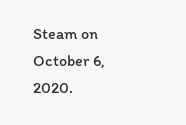Steam on October 6, 2020.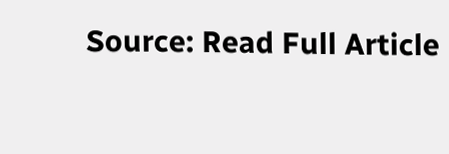Source: Read Full Article